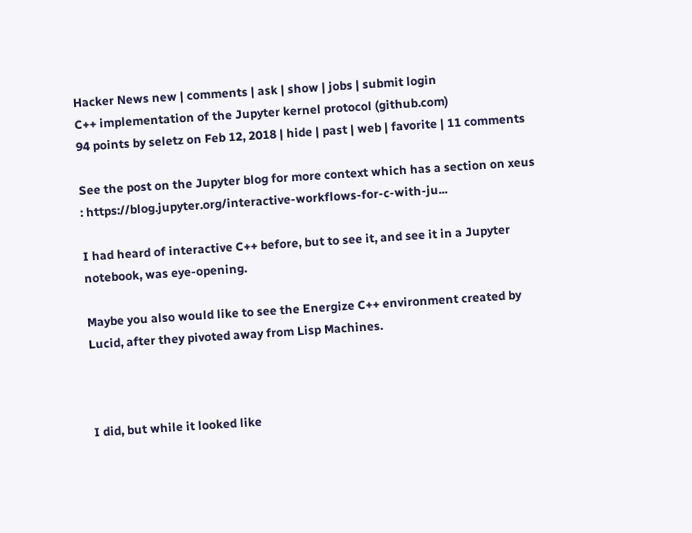Hacker News new | comments | ask | show | jobs | submit login
C++ implementation of the Jupyter kernel protocol (github.com)
94 points by seletz on Feb 12, 2018 | hide | past | web | favorite | 11 comments

See the post on the Jupyter blog for more context which has a section on xeus : https://blog.jupyter.org/interactive-workflows-for-c-with-ju...

I had heard of interactive C++ before, but to see it, and see it in a Jupyter notebook, was eye-opening.

Maybe you also would like to see the Energize C++ environment created by Lucid, after they pivoted away from Lisp Machines.



I did, but while it looked like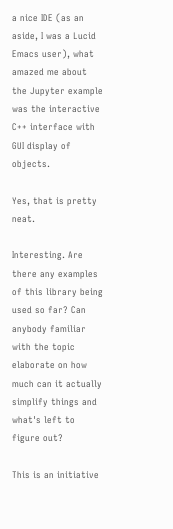a nice IDE (as an aside, I was a Lucid Emacs user), what amazed me about the Jupyter example was the interactive C++ interface with GUI display of objects.

Yes, that is pretty neat.

Interesting. Are there any examples of this library being used so far? Can anybody familiar with the topic elaborate on how much can it actually simplify things and what's left to figure out?

This is an initiative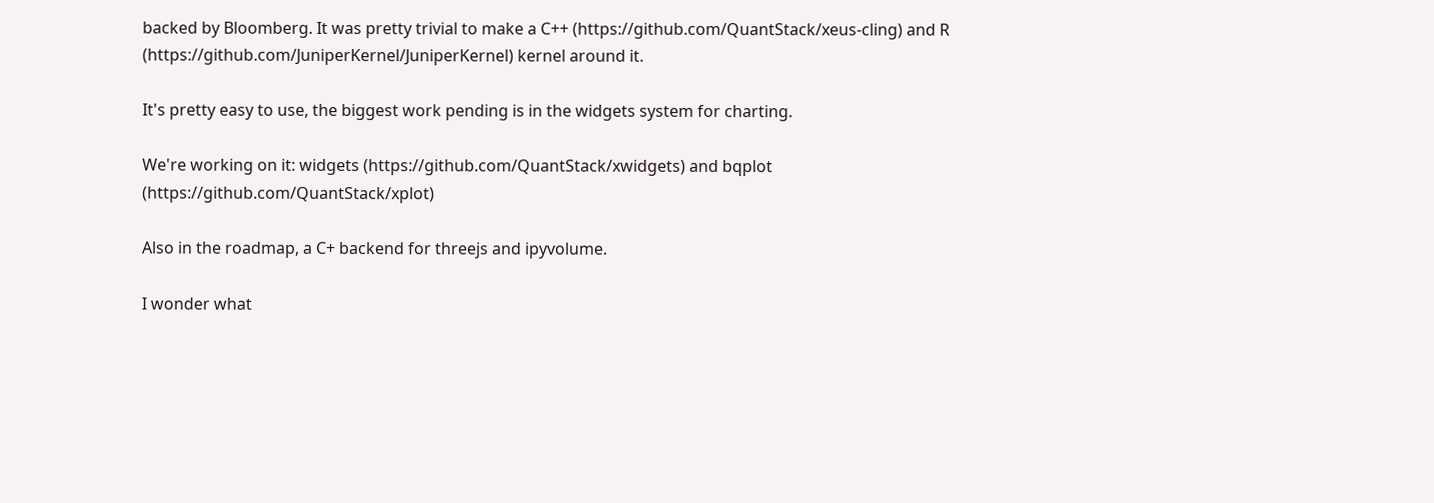backed by Bloomberg. It was pretty trivial to make a C++ (https://github.com/QuantStack/xeus-cling) and R (https://github.com/JuniperKernel/JuniperKernel) kernel around it.

It's pretty easy to use, the biggest work pending is in the widgets system for charting.

We're working on it: widgets (https://github.com/QuantStack/xwidgets) and bqplot (https://github.com/QuantStack/xplot)

Also in the roadmap, a C+ backend for threejs and ipyvolume.

I wonder what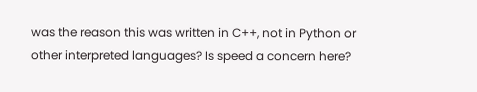was the reason this was written in C++, not in Python or other interpreted languages? Is speed a concern here?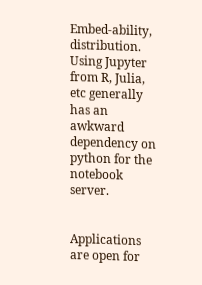Embed-ability, distribution. Using Jupyter from R, Julia, etc generally has an awkward dependency on python for the notebook server.


Applications are open for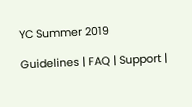YC Summer 2019

Guidelines | FAQ | Support |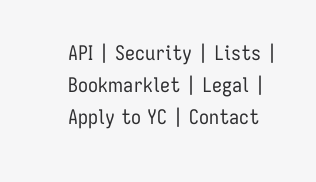API | Security | Lists | Bookmarklet | Legal | Apply to YC | Contact